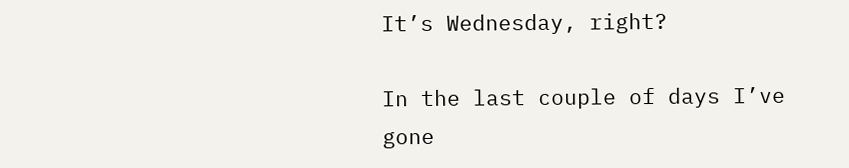It’s Wednesday, right?

In the last couple of days I’ve gone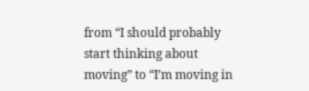from “I should probably start thinking about moving” to “I’m moving in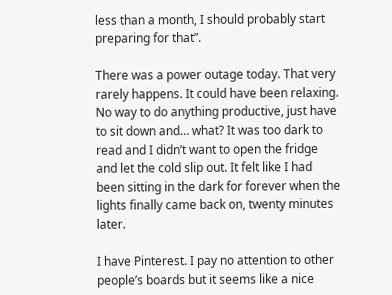less than a month, I should probably start preparing for that”.

There was a power outage today. That very rarely happens. It could have been relaxing. No way to do anything productive, just have to sit down and… what? It was too dark to read and I didn’t want to open the fridge and let the cold slip out. It felt like I had been sitting in the dark for forever when the lights finally came back on, twenty minutes later.

I have Pinterest. I pay no attention to other people’s boards but it seems like a nice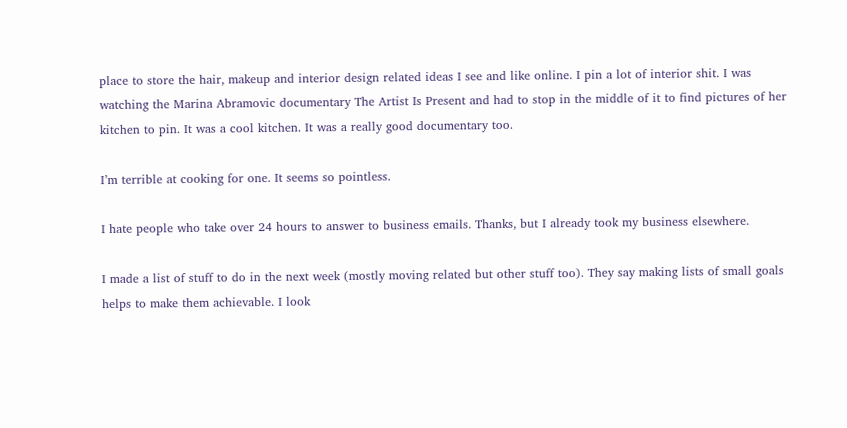place to store the hair, makeup and interior design related ideas I see and like online. I pin a lot of interior shit. I was watching the Marina Abramovic documentary The Artist Is Present and had to stop in the middle of it to find pictures of her kitchen to pin. It was a cool kitchen. It was a really good documentary too.

I’m terrible at cooking for one. It seems so pointless.

I hate people who take over 24 hours to answer to business emails. Thanks, but I already took my business elsewhere.

I made a list of stuff to do in the next week (mostly moving related but other stuff too). They say making lists of small goals helps to make them achievable. I look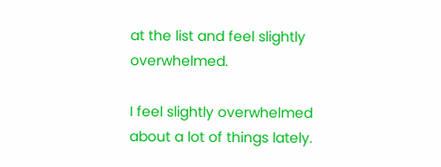at the list and feel slightly overwhelmed.

I feel slightly overwhelmed about a lot of things lately.